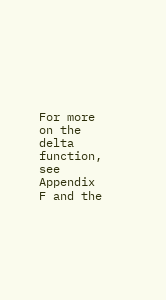For more on the delta function, see Appendix F and the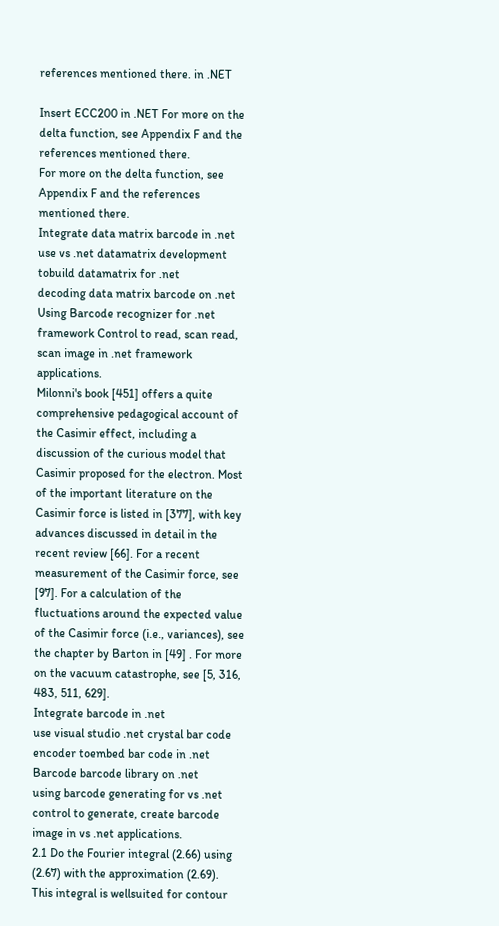references mentioned there. in .NET

Insert ECC200 in .NET For more on the delta function, see Appendix F and the references mentioned there.
For more on the delta function, see Appendix F and the references mentioned there.
Integrate data matrix barcode in .net
use vs .net datamatrix development tobuild datamatrix for .net
decoding data matrix barcode on .net
Using Barcode recognizer for .net framework Control to read, scan read, scan image in .net framework applications.
Milonni's book [451] offers a quite comprehensive pedagogical account of the Casimir effect, including a discussion of the curious model that Casimir proposed for the electron. Most of the important literature on the Casimir force is listed in [377], with key advances discussed in detail in the recent review [66]. For a recent measurement of the Casimir force, see [97]. For a calculation of the fluctuations around the expected value of the Casimir force (i.e., variances), see the chapter by Barton in [49] . For more on the vacuum catastrophe, see [5, 316, 483, 511, 629].
Integrate barcode in .net
use visual studio .net crystal bar code encoder toembed bar code in .net
Barcode barcode library on .net
using barcode generating for vs .net control to generate, create barcode image in vs .net applications.
2.1 Do the Fourier integral (2.66) using (2.67) with the approximation (2.69). This integral is wellsuited for contour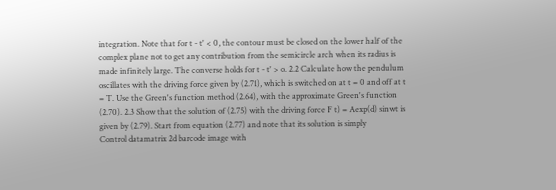integration. Note that for t - t' < 0, the contour must be closed on the lower half of the complex plane not to get any contribution from the semicircle arch when its radius is made infinitely large. The converse holds for t - t' > o. 2.2 Calculate how the pendulum oscillates with the driving force given by (2.71), which is switched on at t = 0 and off at t = T. Use the Green's function method (2.64), with the approximate Green's function (2.70). 2.3 Show that the solution of (2.75) with the driving force F t) = Aexp(d) sinwt is given by (2.79). Start from equation (2.77) and note that its solution is simply
Control datamatrix 2d barcode image with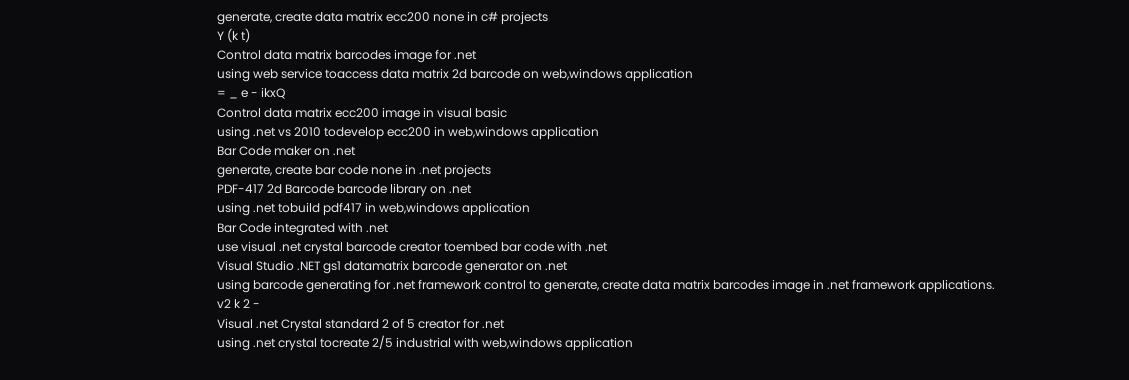generate, create data matrix ecc200 none in c# projects
Y (k t)
Control data matrix barcodes image for .net
using web service toaccess data matrix 2d barcode on web,windows application
= _ e - ikxQ
Control data matrix ecc200 image in visual basic
using .net vs 2010 todevelop ecc200 in web,windows application
Bar Code maker on .net
generate, create bar code none in .net projects
PDF-417 2d Barcode barcode library on .net
using .net tobuild pdf417 in web,windows application
Bar Code integrated with .net
use visual .net crystal barcode creator toembed bar code with .net
Visual Studio .NET gs1 datamatrix barcode generator on .net
using barcode generating for .net framework control to generate, create data matrix barcodes image in .net framework applications.
v2 k 2 -
Visual .net Crystal standard 2 of 5 creator for .net
using .net crystal tocreate 2/5 industrial with web,windows application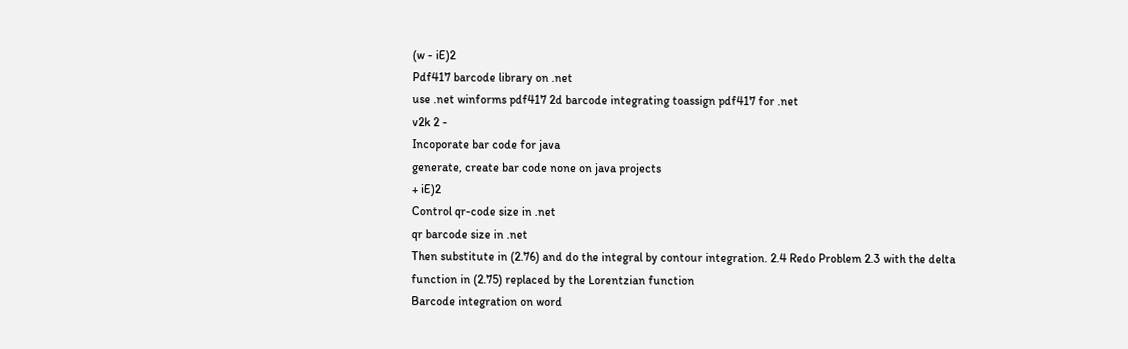(w - iE)2
Pdf417 barcode library on .net
use .net winforms pdf417 2d barcode integrating toassign pdf417 for .net
v2k 2 -
Incoporate bar code for java
generate, create bar code none on java projects
+ iE)2
Control qr-code size in .net
qr barcode size in .net
Then substitute in (2.76) and do the integral by contour integration. 2.4 Redo Problem 2.3 with the delta function in (2.75) replaced by the Lorentzian function
Barcode integration on word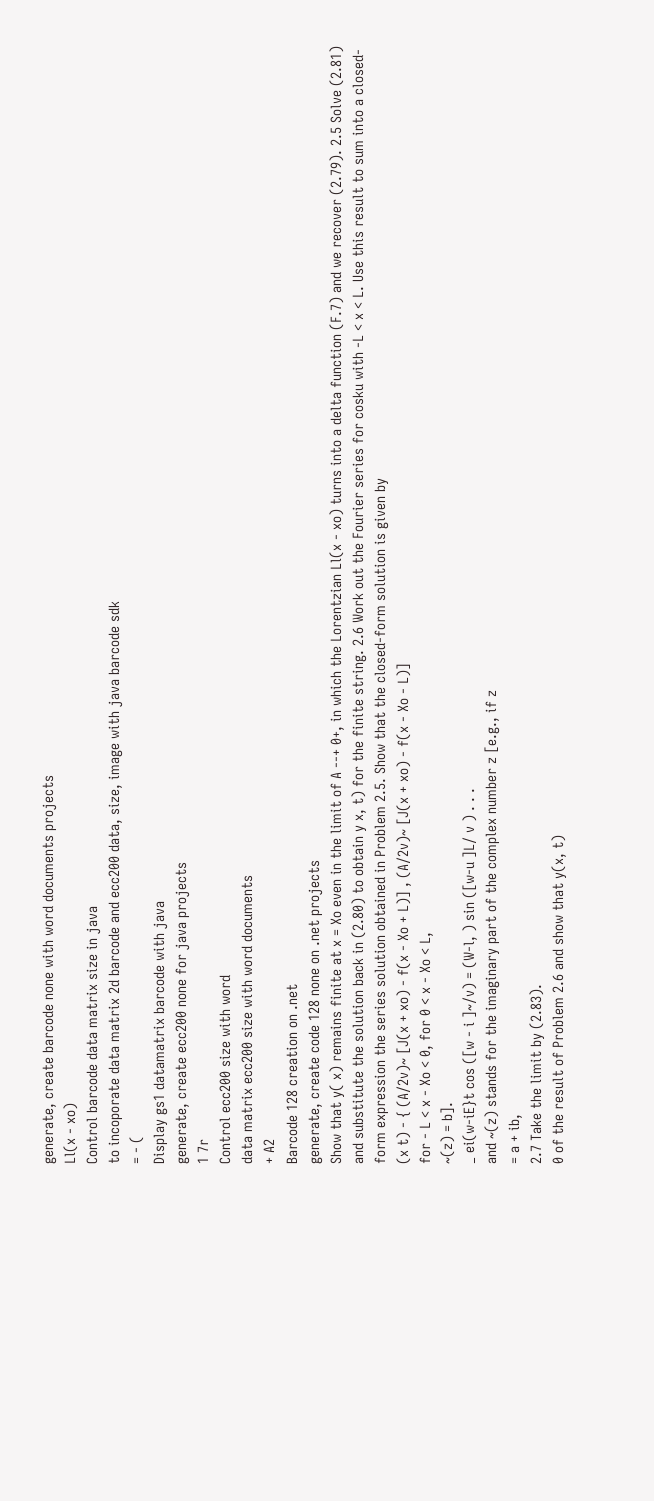generate, create barcode none with word documents projects
Ll(x - xo)
Control barcode data matrix size in java
to incoporate data matrix 2d barcode and ecc200 data, size, image with java barcode sdk
= - (
Display gs1 datamatrix barcode with java
generate, create ecc200 none for java projects
1 7r
Control ecc200 size with word
data matrix ecc200 size with word documents
+ A2
Barcode 128 creation on .net
generate, create code 128 none on .net projects
Show that y( x) remains finite at x = Xo even in the limit of A --+ 0+, in which the Lorentzian Ll(x - xo) turns into a delta function (F.7) and we recover (2.79). 2.5 Solve (2.81) and substitute the solution back in (2.80) to obtain y x, t) for the finite string. 2.6 Work out the Fourier series for cosku with -L < x < L. Use this result to sum into a closed-form expression the series solution obtained in Problem 2.5. Show that the closed-form solution is given by
(x t) - { (A/2v)~ [J(x + xo) - f(x - Xo + L)] , (A/2v)~ [J(x + xo) - f(x - Xo - L)]
for - L < x - Xo < 0, for 0 < x - Xo < L,
~(z) = b].
_ ei(w-iE}t cos ([w - i ]~/v) = (W-l, ) sin ([w-u ]L/ v ) . . .
and ~(z) stands for the imaginary part of the complex number z [e.g., if z
= a + ib,
2.7 Take the limit by (2.83).
0 of the result of Problem 2.6 and show that y(x, t)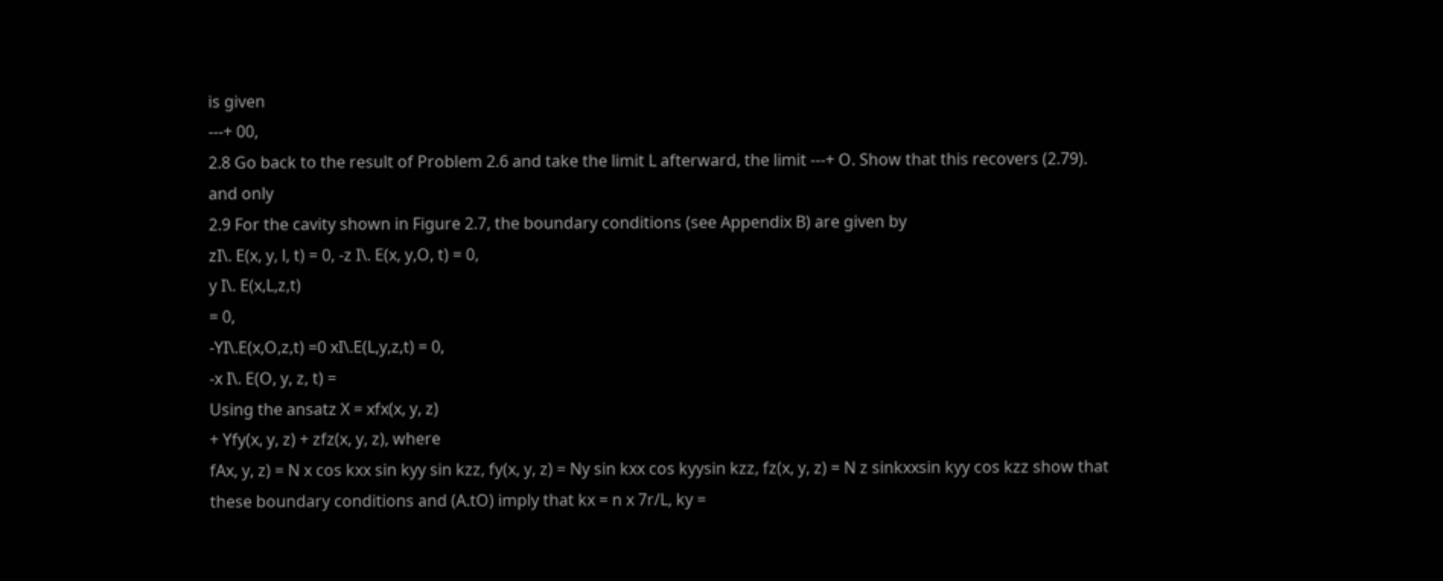is given
---+ 00,
2.8 Go back to the result of Problem 2.6 and take the limit L afterward, the limit ---+ O. Show that this recovers (2.79).
and only
2.9 For the cavity shown in Figure 2.7, the boundary conditions (see Appendix B) are given by
zI\. E(x, y, l, t) = 0, -z I\. E(x, y,O, t) = 0,
y I\. E(x,L,z,t)
= 0,
-YI\.E(x,O,z,t) =0 xI\.E(L,y,z,t) = 0,
-x I\. E(O, y, z, t) =
Using the ansatz X = xfx(x, y, z)
+ Yfy(x, y, z) + zfz(x, y, z), where
fAx, y, z) = N x cos kxx sin kyy sin kzz, fy(x, y, z) = Ny sin kxx cos kyysin kzz, fz(x, y, z) = N z sinkxxsin kyy cos kzz show that these boundary conditions and (A.tO) imply that kx = n x 7r/L, ky =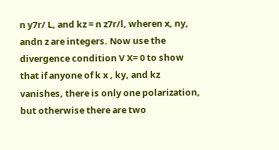n y7r/ L, and kz = n z7r/l, wheren x, ny, andn z are integers. Now use the divergence condition V X= 0 to show that if anyone of k x , ky, and kz vanishes, there is only one polarization, but otherwise there are two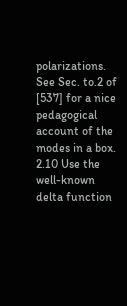polarizations. See Sec. to.2 of [537] for a nice pedagogical account of the modes in a box. 2.10 Use the well-known delta function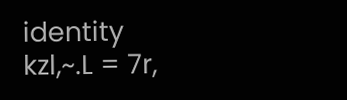identity
kzl,~.L = 7r,